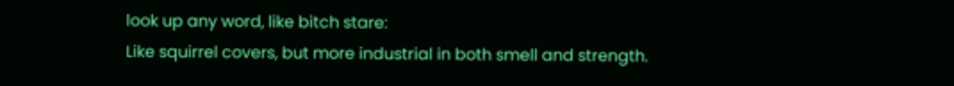look up any word, like bitch stare:
Like squirrel covers, but more industrial in both smell and strength.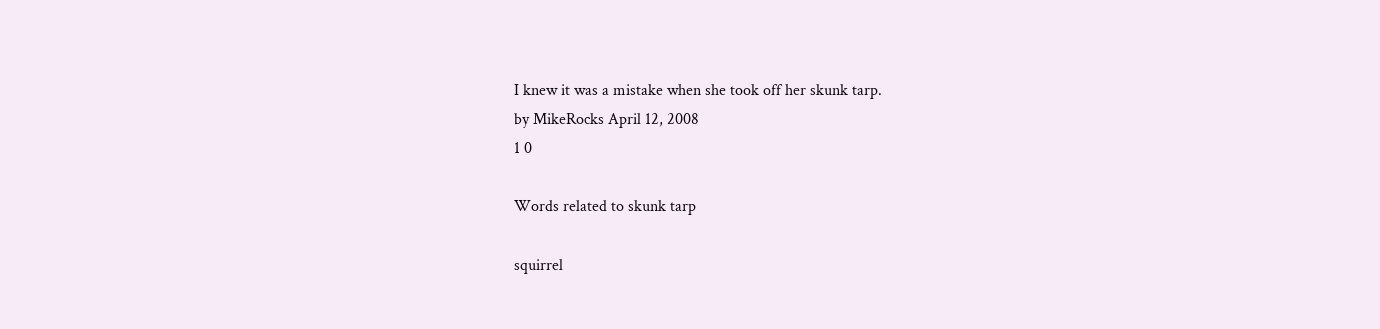I knew it was a mistake when she took off her skunk tarp.
by MikeRocks April 12, 2008
1 0

Words related to skunk tarp

squirrel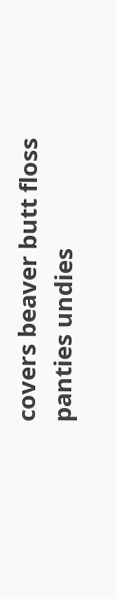covers beaver butt floss panties undies